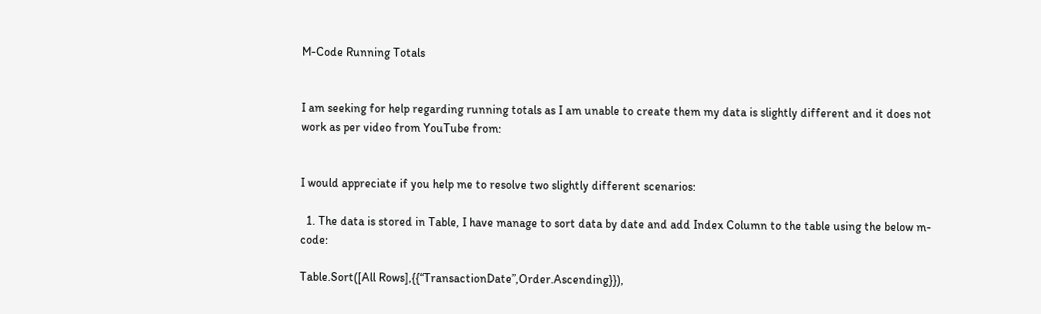M-Code Running Totals


I am seeking for help regarding running totals as I am unable to create them my data is slightly different and it does not work as per video from YouTube from:


I would appreciate if you help me to resolve two slightly different scenarios:

  1. The data is stored in Table, I have manage to sort data by date and add Index Column to the table using the below m-code:

Table.Sort([All Rows],{{“TransactionDate”,Order.Ascending}}),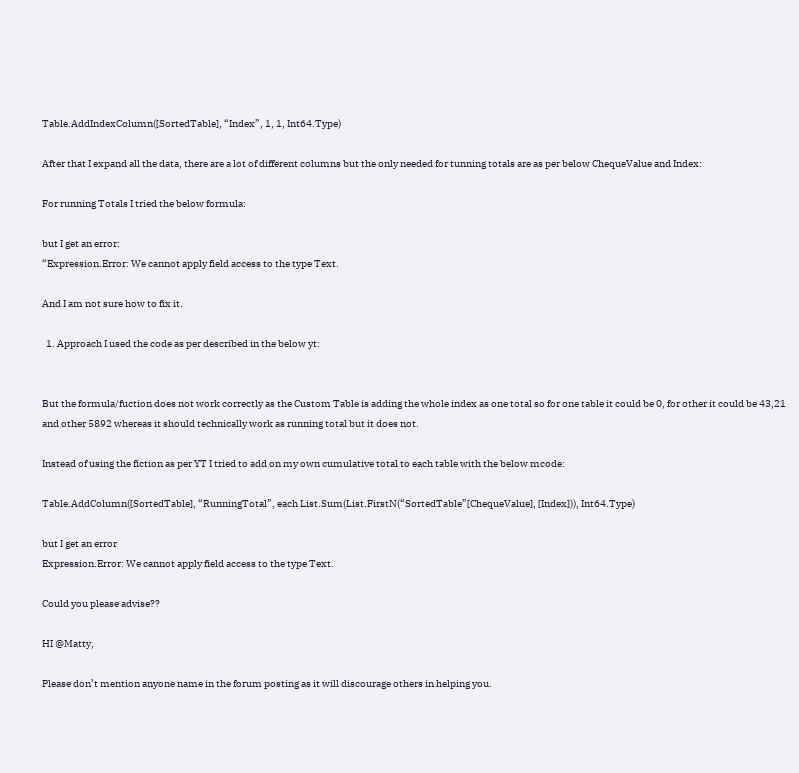Table.AddIndexColumn([SortedTable], “Index”, 1, 1, Int64.Type)

After that I expand all the data, there are a lot of different columns but the only needed for tunning totals are as per below ChequeValue and Index:

For running Totals I tried the below formula:

but I get an error:
“Expression.Error: We cannot apply field access to the type Text.

And I am not sure how to fix it.

  1. Approach I used the code as per described in the below yt:


But the formula/fuction does not work correctly as the Custom Table is adding the whole index as one total so for one table it could be 0, for other it could be 43,21 and other 5892 whereas it should technically work as running total but it does not.

Instead of using the fiction as per YT I tried to add on my own cumulative total to each table with the below mcode:

Table.AddColumn([SortedTable], “RunningTotal”, each List.Sum(List.FirstN(“SortedTable”[ChequeValue], [Index])), Int64.Type)

but I get an error
Expression.Error: We cannot apply field access to the type Text.

Could you please advise??

HI @Matty,

Please don’t mention anyone name in the forum posting as it will discourage others in helping you.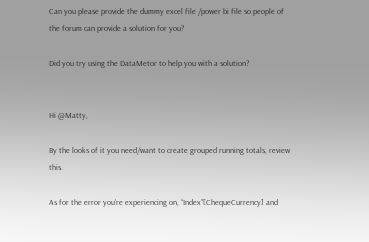Can you please provide the dummy excel file /power bi file so people of the forum can provide a solution for you?

Did you try using the DataMetor to help you with a solution?


Hi @Matty,

By the looks of it you need/want to create grouped running totals, review this.

As for the error you’re experiencing on, “Index”[ChequeCurrency] and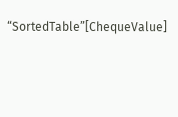“SortedTable”[ChequeValue]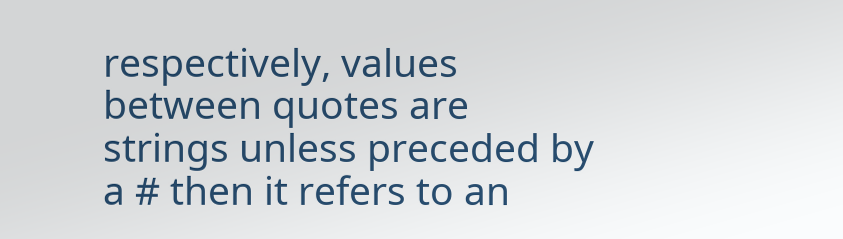respectively, values between quotes are strings unless preceded by a # then it refers to an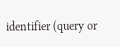identifier (query or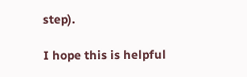step).

I hope this is helpful